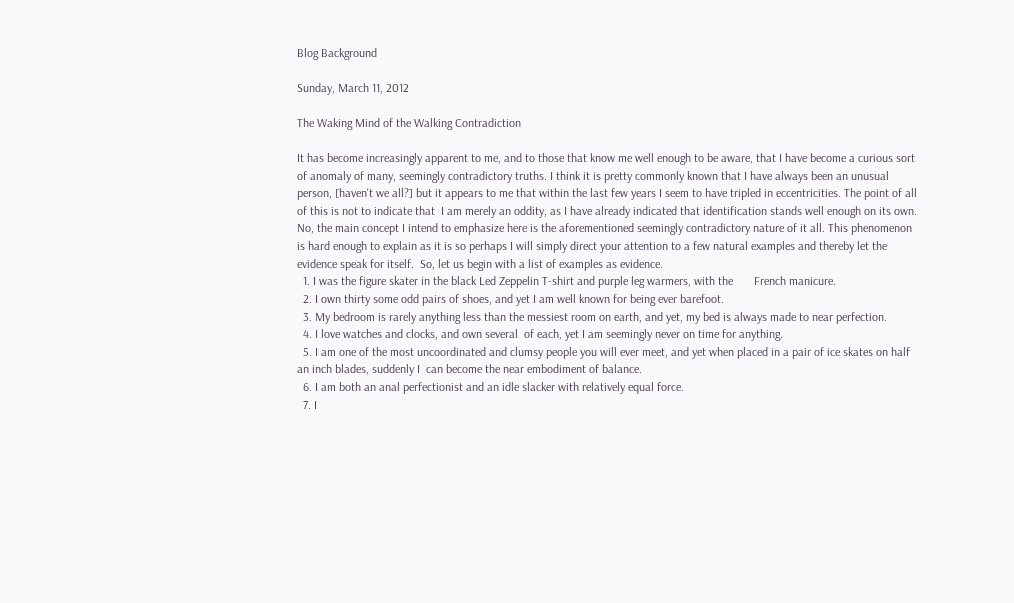Blog Background

Sunday, March 11, 2012

The Waking Mind of the Walking Contradiction

It has become increasingly apparent to me, and to those that know me well enough to be aware, that I have become a curious sort of anomaly of many, seemingly contradictory truths. I think it is pretty commonly known that I have always been an unusual person, [haven't we all?] but it appears to me that within the last few years I seem to have tripled in eccentricities. The point of all of this is not to indicate that  I am merely an oddity, as I have already indicated that identification stands well enough on its own. No, the main concept I intend to emphasize here is the aforementioned seemingly contradictory nature of it all. This phenomenon is hard enough to explain as it is so perhaps I will simply direct your attention to a few natural examples and thereby let the evidence speak for itself.  So, let us begin with a list of examples as evidence.
  1. I was the figure skater in the black Led Zeppelin T-shirt and purple leg warmers, with the       French manicure.
  2. I own thirty some odd pairs of shoes, and yet I am well known for being ever barefoot.
  3. My bedroom is rarely anything less than the messiest room on earth, and yet, my bed is always made to near perfection.
  4. I love watches and clocks, and own several  of each, yet I am seemingly never on time for anything.
  5. I am one of the most uncoordinated and clumsy people you will ever meet, and yet when placed in a pair of ice skates on half an inch blades, suddenly I  can become the near embodiment of balance.
  6. I am both an anal perfectionist and an idle slacker with relatively equal force.
  7. I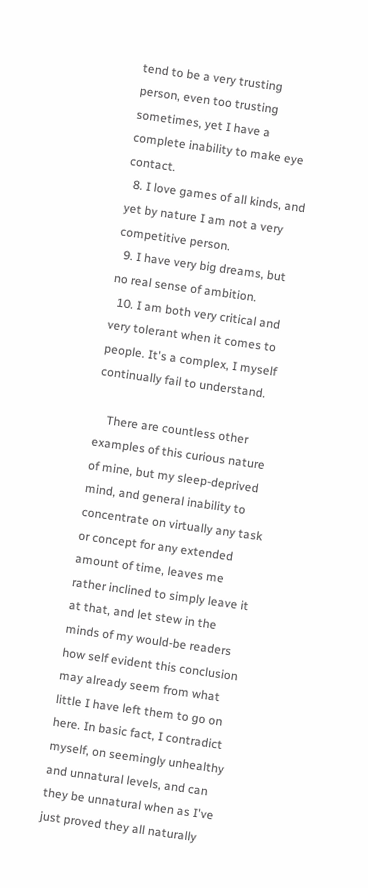tend to be a very trusting person, even too trusting sometimes, yet I have a complete inability to make eye contact.
  8. I love games of all kinds, and yet by nature I am not a very competitive person.
  9. I have very big dreams, but no real sense of ambition.
  10. I am both very critical and very tolerant when it comes to people. It's a complex, I myself continually fail to understand.

    There are countless other examples of this curious nature of mine, but my sleep-deprived mind, and general inability to concentrate on virtually any task or concept for any extended amount of time, leaves me rather inclined to simply leave it at that, and let stew in the minds of my would-be readers how self evident this conclusion may already seem from what little I have left them to go on here. In basic fact, I contradict myself, on seemingly unhealthy and unnatural levels, and can they be unnatural when as I've just proved they all naturally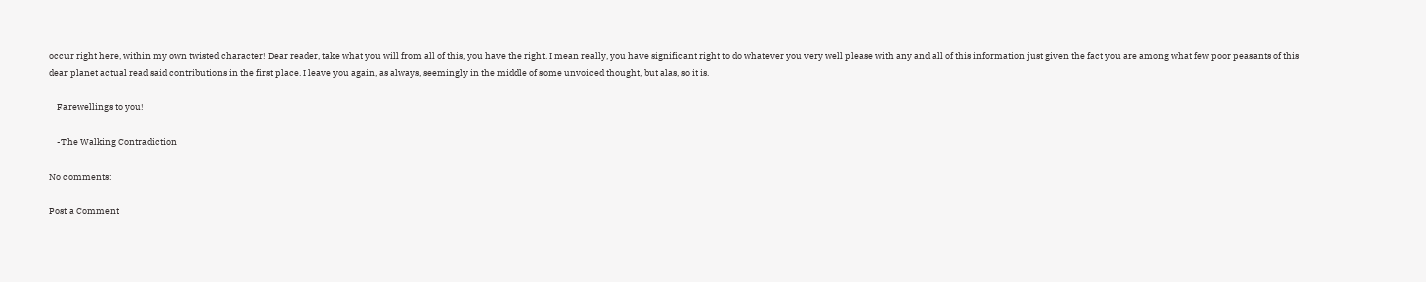occur right here, within my own twisted character! Dear reader, take what you will from all of this, you have the right. I mean really, you have significant right to do whatever you very well please with any and all of this information just given the fact you are among what few poor peasants of this dear planet actual read said contributions in the first place. I leave you again, as always, seemingly in the middle of some unvoiced thought, but alas, so it is.

    Farewellings to you!

    -The Walking Contradiction

No comments:

Post a Comment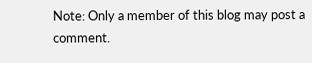Note: Only a member of this blog may post a comment.